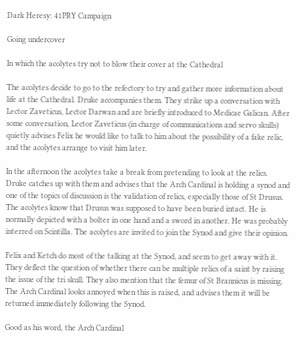Dark Heresy: 41PRY Campaign

Going undercover

In which the acolytes try not to blow their cover at the Cathedral

The acolytes decide to go to the refectory to try and gather more information about life at the Cathedral. Druke accompanies them. They strike up a conversation with Lector Zaveticus, Lector Darwan and are briefly introduced to Medicae Galican. After some conversation, Lector Zaveticus (in charge of communications and servo skulls) quietly advises Felix he would like to talk to him about the possibility of a fake relic, and the acolytes arrange to visit him later.

In the afternoon the acolytes take a break from pretending to look at the relics. Druke catches up with them and advises that the Arch Cardinal is holding a synod and one of the topics of discussion is the validation of relics, especially those of St Drusus. The acolytes know that Drusus was supposed to have been buried intact. He is normally depicted with a bolter in one hand and a sword in another. He was probably interred on Scintilla. The acolytes are invited to join the Synod and give their opinion.

Felix and Ketch do most of the talking at the Synod, and seem to get away with it. They deflect the question of whether there can be multiple relics of a saint by raising the issue of the tri skull. They also mention that the femur of St Brannicus is missing. The Arch Cardinal looks annoyed when this is raised, and advises them it will be returned immediately following the Synod.

Good as his word, the Arch Cardinal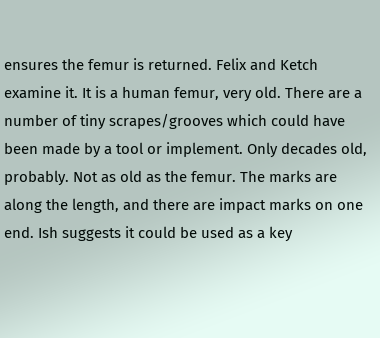ensures the femur is returned. Felix and Ketch examine it. It is a human femur, very old. There are a number of tiny scrapes/grooves which could have been made by a tool or implement. Only decades old, probably. Not as old as the femur. The marks are along the length, and there are impact marks on one end. Ish suggests it could be used as a key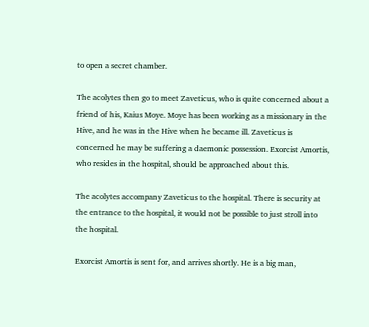to open a secret chamber.

The acolytes then go to meet Zaveticus, who is quite concerned about a friend of his, Kaius Moye. Moye has been working as a missionary in the Hive, and he was in the Hive when he became ill. Zaveticus is concerned he may be suffering a daemonic possession. Exorcist Amortis, who resides in the hospital, should be approached about this.

The acolytes accompany Zaveticus to the hospital. There is security at the entrance to the hospital, it would not be possible to just stroll into the hospital.

Exorcist Amortis is sent for, and arrives shortly. He is a big man,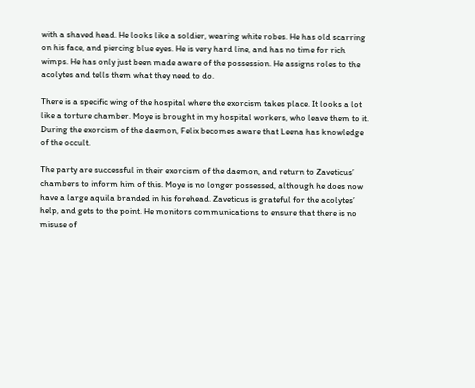with a shaved head. He looks like a soldier, wearing white robes. He has old scarring on his face, and piercing blue eyes. He is very hard line, and has no time for rich wimps. He has only just been made aware of the possession. He assigns roles to the acolytes and tells them what they need to do.

There is a specific wing of the hospital where the exorcism takes place. It looks a lot like a torture chamber. Moye is brought in my hospital workers, who leave them to it. During the exorcism of the daemon, Felix becomes aware that Leena has knowledge of the occult.

The party are successful in their exorcism of the daemon, and return to Zaveticus’ chambers to inform him of this. Moye is no longer possessed, although he does now have a large aquila branded in his forehead. Zaveticus is grateful for the acolytes’ help, and gets to the point. He monitors communications to ensure that there is no misuse of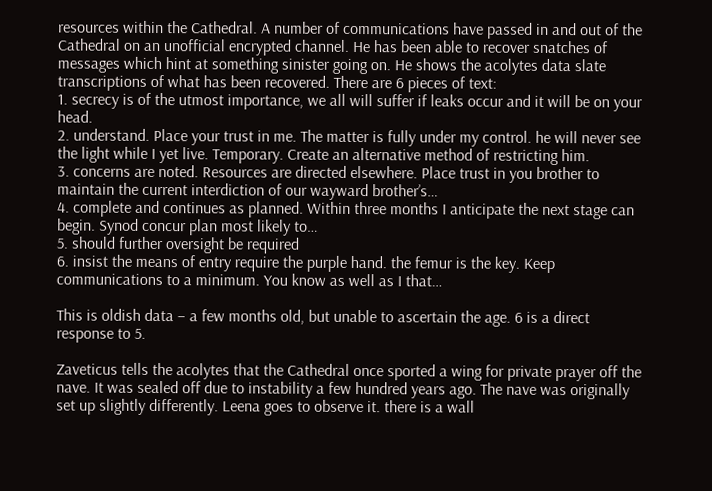resources within the Cathedral. A number of communications have passed in and out of the Cathedral on an unofficial encrypted channel. He has been able to recover snatches of messages which hint at something sinister going on. He shows the acolytes data slate transcriptions of what has been recovered. There are 6 pieces of text:
1. secrecy is of the utmost importance, we all will suffer if leaks occur and it will be on your head.
2. understand. Place your trust in me. The matter is fully under my control. he will never see the light while I yet live. Temporary. Create an alternative method of restricting him.
3. concerns are noted. Resources are directed elsewhere. Place trust in you brother to maintain the current interdiction of our wayward brother’s…
4. complete and continues as planned. Within three months I anticipate the next stage can begin. Synod concur plan most likely to…
5. should further oversight be required
6. insist the means of entry require the purple hand. the femur is the key. Keep communications to a minimum. You know as well as I that…

This is oldish data – a few months old, but unable to ascertain the age. 6 is a direct response to 5.

Zaveticus tells the acolytes that the Cathedral once sported a wing for private prayer off the nave. It was sealed off due to instability a few hundred years ago. The nave was originally set up slightly differently. Leena goes to observe it. there is a wall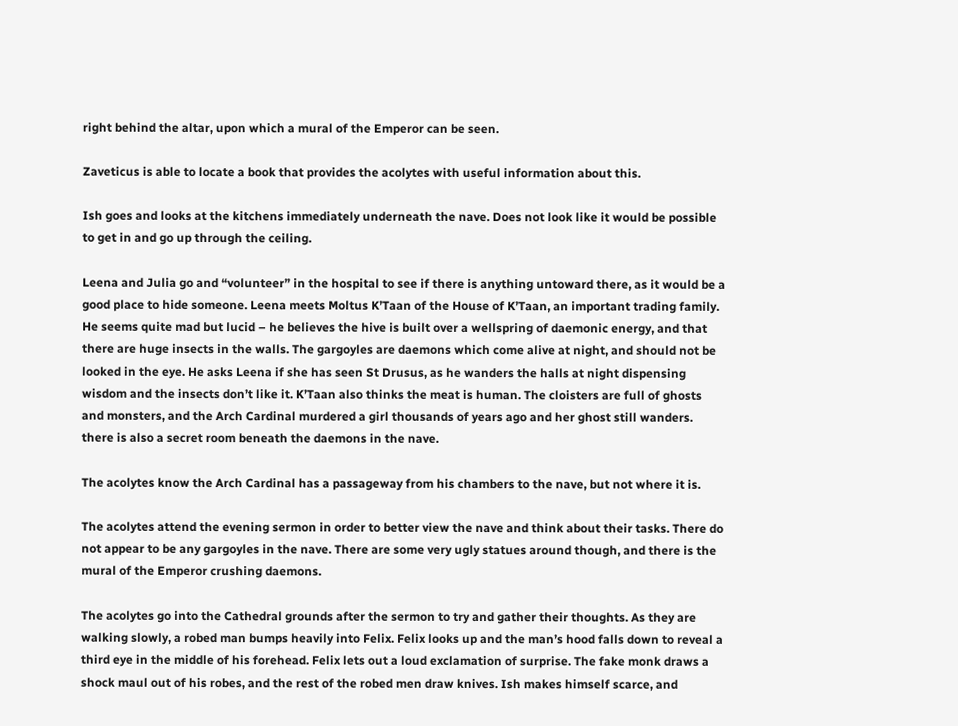right behind the altar, upon which a mural of the Emperor can be seen.

Zaveticus is able to locate a book that provides the acolytes with useful information about this.

Ish goes and looks at the kitchens immediately underneath the nave. Does not look like it would be possible to get in and go up through the ceiling.

Leena and Julia go and “volunteer” in the hospital to see if there is anything untoward there, as it would be a good place to hide someone. Leena meets Moltus K’Taan of the House of K’Taan, an important trading family. He seems quite mad but lucid – he believes the hive is built over a wellspring of daemonic energy, and that there are huge insects in the walls. The gargoyles are daemons which come alive at night, and should not be looked in the eye. He asks Leena if she has seen St Drusus, as he wanders the halls at night dispensing wisdom and the insects don’t like it. K’Taan also thinks the meat is human. The cloisters are full of ghosts and monsters, and the Arch Cardinal murdered a girl thousands of years ago and her ghost still wanders. there is also a secret room beneath the daemons in the nave.

The acolytes know the Arch Cardinal has a passageway from his chambers to the nave, but not where it is.

The acolytes attend the evening sermon in order to better view the nave and think about their tasks. There do not appear to be any gargoyles in the nave. There are some very ugly statues around though, and there is the mural of the Emperor crushing daemons.

The acolytes go into the Cathedral grounds after the sermon to try and gather their thoughts. As they are walking slowly, a robed man bumps heavily into Felix. Felix looks up and the man’s hood falls down to reveal a third eye in the middle of his forehead. Felix lets out a loud exclamation of surprise. The fake monk draws a shock maul out of his robes, and the rest of the robed men draw knives. Ish makes himself scarce, and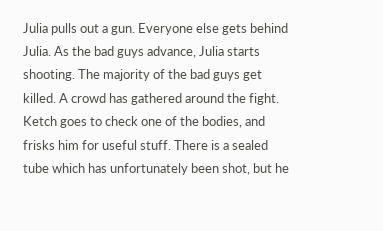Julia pulls out a gun. Everyone else gets behind Julia. As the bad guys advance, Julia starts shooting. The majority of the bad guys get killed. A crowd has gathered around the fight. Ketch goes to check one of the bodies, and frisks him for useful stuff. There is a sealed tube which has unfortunately been shot, but he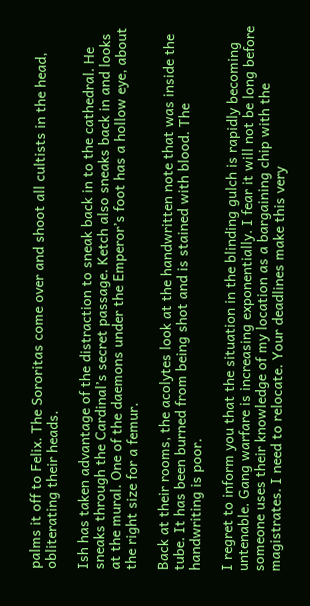palms it off to Felix. The Sororitas come over and shoot all cultists in the head, obliterating their heads.

Ish has taken advantage of the distraction to sneak back in to the cathedral. He sneaks through the Cardinal’s secret passage. Ketch also sneaks back in and looks at the mural. One of the daemons under the Emperor’s foot has a hollow eye, about the right size for a femur.

Back at their rooms, the acolytes look at the handwritten note that was inside the tube. It has been burned from being shot and is stained with blood. The handwriting is poor.

I regret to inform you that the situation in the blinding gulch is rapidly becoming untenable. Gang warfare is increasing exponentially. I fear it will not be long before someone uses their knowledge of my location as a bargaining chip with the magistrates. I need to relocate. Your deadlines make this very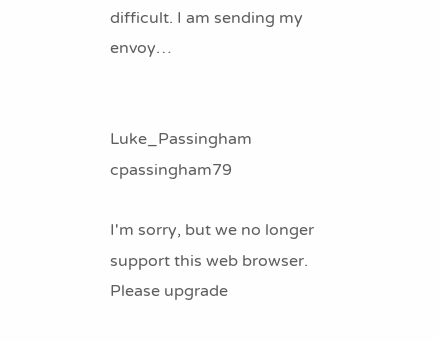difficult. I am sending my envoy…


Luke_Passingham cpassingham79

I'm sorry, but we no longer support this web browser. Please upgrade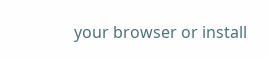your browser or install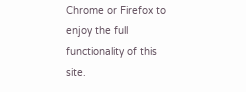Chrome or Firefox to enjoy the full functionality of this site.